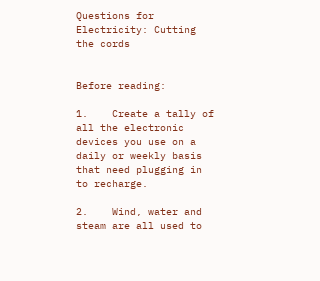Questions for Electricity: Cutting the cords


Before reading:

1.    Create a tally of all the electronic devices you use on a daily or weekly basis that need plugging in to recharge.

2.    Wind, water and steam are all used to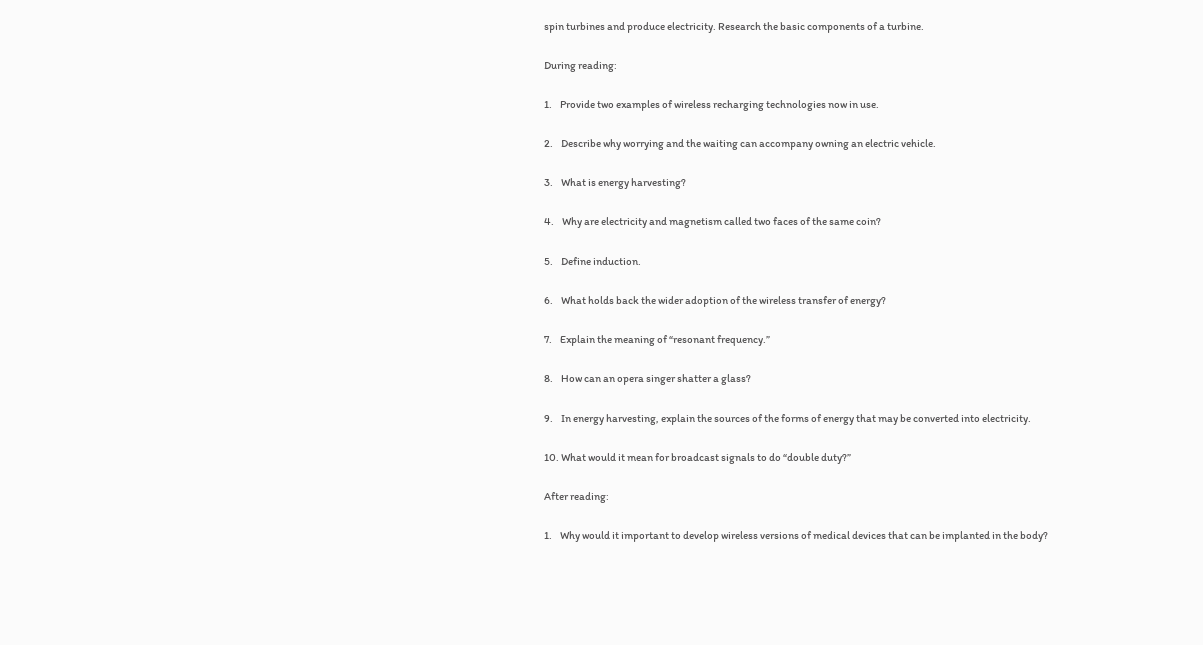spin turbines and produce electricity. Research the basic components of a turbine.

During reading:

1.    Provide two examples of wireless recharging technologies now in use.

2.    Describe why worrying and the waiting can accompany owning an electric vehicle.

3.    What is energy harvesting?

4.    Why are electricity and magnetism called two faces of the same coin?

5.    Define induction.

6.    What holds back the wider adoption of the wireless transfer of energy?

7.    Explain the meaning of “resonant frequency.”

8.    How can an opera singer shatter a glass?

9.    In energy harvesting, explain the sources of the forms of energy that may be converted into electricity.

10. What would it mean for broadcast signals to do “double duty?”

After reading:

1.    Why would it important to develop wireless versions of medical devices that can be implanted in the body?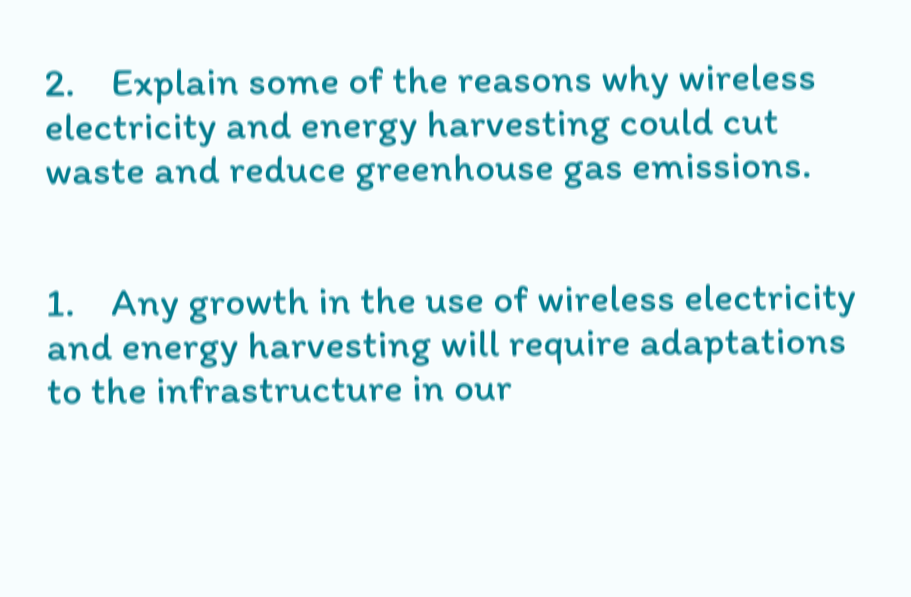2.    Explain some of the reasons why wireless electricity and energy harvesting could cut waste and reduce greenhouse gas emissions.


1.    Any growth in the use of wireless electricity and energy harvesting will require adaptations to the infrastructure in our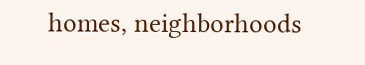homes, neighborhoods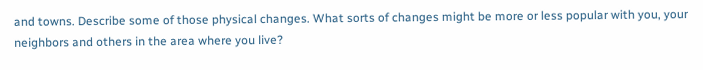and towns. Describe some of those physical changes. What sorts of changes might be more or less popular with you, your neighbors and others in the area where you live?